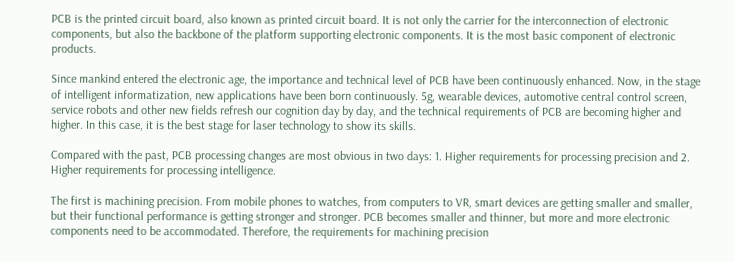PCB is the printed circuit board, also known as printed circuit board. It is not only the carrier for the interconnection of electronic components, but also the backbone of the platform supporting electronic components. It is the most basic component of electronic products.

Since mankind entered the electronic age, the importance and technical level of PCB have been continuously enhanced. Now, in the stage of intelligent informatization, new applications have been born continuously. 5g, wearable devices, automotive central control screen, service robots and other new fields refresh our cognition day by day, and the technical requirements of PCB are becoming higher and higher. In this case, it is the best stage for laser technology to show its skills.

Compared with the past, PCB processing changes are most obvious in two days: 1. Higher requirements for processing precision and 2. Higher requirements for processing intelligence.

The first is machining precision. From mobile phones to watches, from computers to VR, smart devices are getting smaller and smaller, but their functional performance is getting stronger and stronger. PCB becomes smaller and thinner, but more and more electronic components need to be accommodated. Therefore, the requirements for machining precision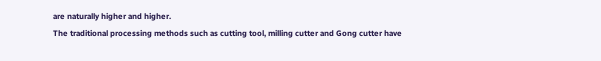are naturally higher and higher.
The traditional processing methods such as cutting tool, milling cutter and Gong cutter have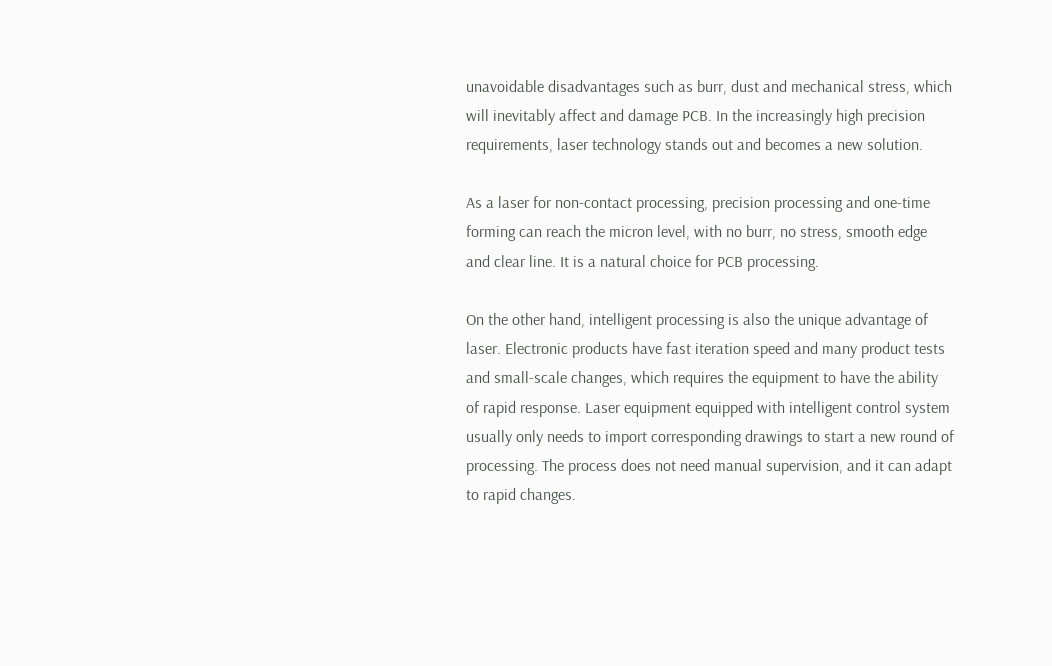unavoidable disadvantages such as burr, dust and mechanical stress, which will inevitably affect and damage PCB. In the increasingly high precision requirements, laser technology stands out and becomes a new solution.

As a laser for non-contact processing, precision processing and one-time forming can reach the micron level, with no burr, no stress, smooth edge and clear line. It is a natural choice for PCB processing.

On the other hand, intelligent processing is also the unique advantage of laser. Electronic products have fast iteration speed and many product tests and small-scale changes, which requires the equipment to have the ability of rapid response. Laser equipment equipped with intelligent control system usually only needs to import corresponding drawings to start a new round of processing. The process does not need manual supervision, and it can adapt to rapid changes.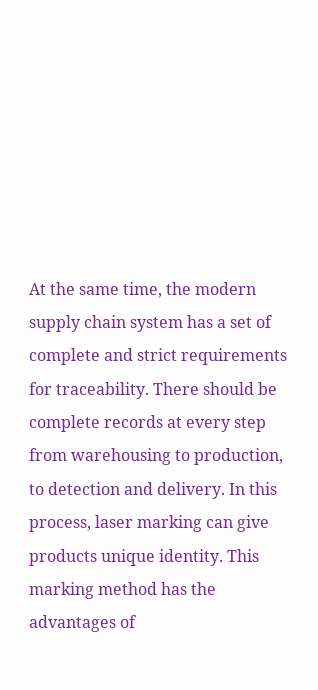At the same time, the modern supply chain system has a set of complete and strict requirements for traceability. There should be complete records at every step from warehousing to production, to detection and delivery. In this process, laser marking can give products unique identity. This marking method has the advantages of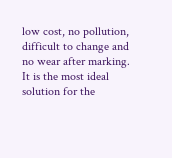low cost, no pollution, difficult to change and no wear after marking. It is the most ideal solution for the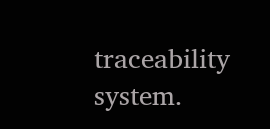traceability system.